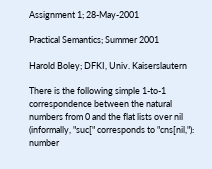Assignment 1; 28-May-2001

Practical Semantics; Summer 2001

Harold Boley; DFKI, Univ. Kaiserslautern

There is the following simple 1-to-1 correspondence between the natural numbers from 0 and the flat lists over nil (informally, "suc[" corresponds to "cns[nil,"):
number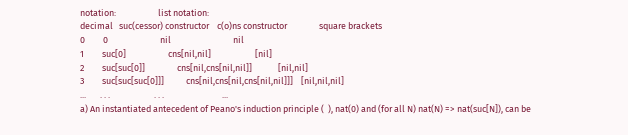notation:                     list notation:
decimal   suc(cessor) constructor    c(o)ns constructor                square brackets
0         0                          nil                               nil
1         suc[0]                     cns[nil,nil]                      [nil]
2         suc[suc[0]]                cns[nil,cns[nil,nil]]             [nil,nil]
3         suc[suc[suc[0]]]           cns[nil,cns[nil,cns[nil,nil]]]    [nil,nil,nil]
...       . . .                      . . .                             ...
a) An instantiated antecedent of Peano's induction principle (  ), nat(0) and (for all N) nat(N) => nat(suc[N]), can be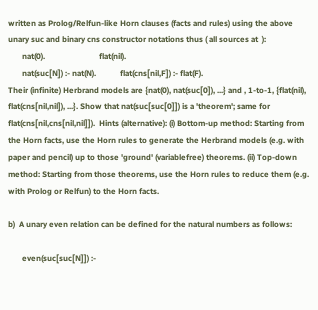written as Prolog/Relfun-like Horn clauses (facts and rules) using the above unary suc and binary cns constructor notations thus ( all sources at  ):
       nat(0).                           flat(nil).
       nat(suc[N]) :- nat(N).            flat(cns[nil,F]) :- flat(F).
Their (infinite) Herbrand models are {nat(0), nat(suc[0]), ...} and , 1-to-1, {flat(nil), flat(cns[nil,nil]), ...}. Show that nat(suc[suc[0]]) is a 'theorem'; same for flat(cns[nil,cns[nil,nil]]).  Hints (alternative): (i) Bottom-up method: Starting from the Horn facts, use the Horn rules to generate the Herbrand models (e.g. with paper and pencil) up to those 'ground' (variablefree) theorems. (ii) Top-down method: Starting from those theorems, use the Horn rules to reduce them (e.g. with Prolog or Relfun) to the Horn facts.

b)  A unary even relation can be defined for the natural numbers as follows:

       even(suc[suc[N]]) :-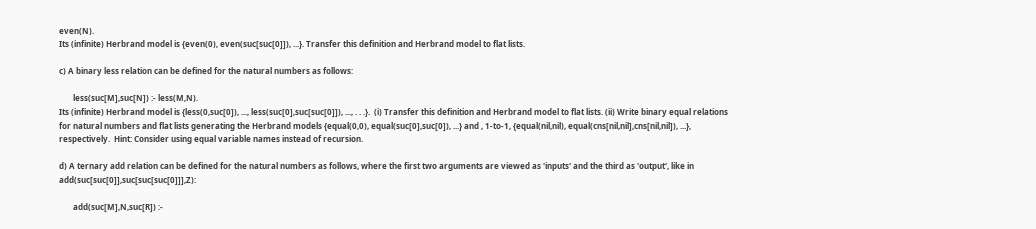even(N).
Its (infinite) Herbrand model is {even(0), even(suc[suc[0]]), ...}. Transfer this definition and Herbrand model to flat lists.

c) A binary less relation can be defined for the natural numbers as follows:

       less(suc[M],suc[N]) :- less(M,N).
Its (infinite) Herbrand model is {less(0,suc[0]), ..., less(suc[0],suc[suc[0]]), ..., . . .}.  (i) Transfer this definition and Herbrand model to flat lists. (ii) Write binary equal relations for natural numbers and flat lists generating the Herbrand models {equal(0,0), equal(suc[0],suc[0]), ...} and , 1-to-1, {equal(nil,nil), equal(cns[nil,nil],cns[nil,nil]), ...}, respectively.  Hint: Consider using equal variable names instead of recursion.

d) A ternary add relation can be defined for the natural numbers as follows, where the first two arguments are viewed as 'inputs' and the third as 'output', like in add(suc[suc[0]],suc[suc[suc[0]]],Z):

       add(suc[M],N,suc[R]) :-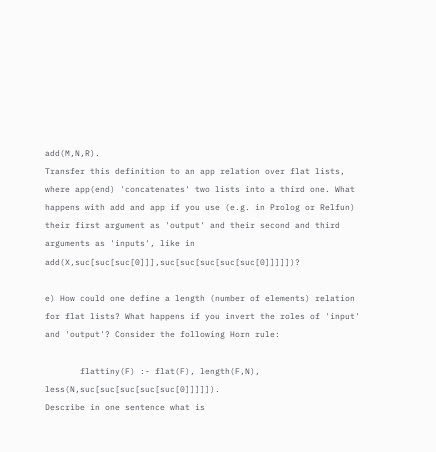add(M,N,R).
Transfer this definition to an app relation over flat lists, where app(end) 'concatenates' two lists into a third one. What happens with add and app if you use (e.g. in Prolog or Relfun) their first argument as 'output' and their second and third arguments as 'inputs', like in add(X,suc[suc[suc[0]]],suc[suc[suc[suc[suc[0]]]]])?

e) How could one define a length (number of elements) relation for flat lists? What happens if you invert the roles of 'input' and 'output'? Consider the following Horn rule:

       flattiny(F) :- flat(F), length(F,N), less(N,suc[suc[suc[suc[suc[0]]]]]).
Describe in one sentence what is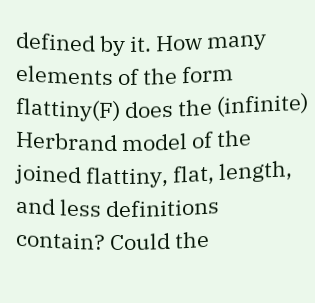defined by it. How many elements of the form flattiny(F) does the (infinite) Herbrand model of the joined flattiny, flat, length, and less definitions contain? Could the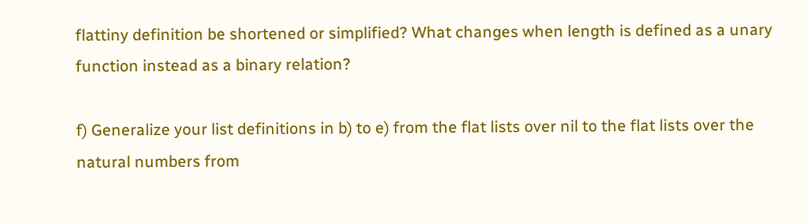flattiny definition be shortened or simplified? What changes when length is defined as a unary function instead as a binary relation?

f) Generalize your list definitions in b) to e) from the flat lists over nil to the flat lists over the natural numbers from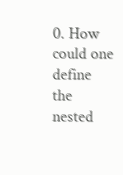0. How could one define the nested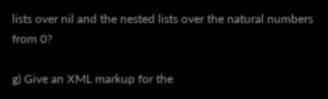lists over nil and the nested lists over the natural numbers from 0?

g) Give an XML markup for the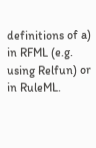definitions of a) in RFML (e.g. using Relfun) or in RuleML.